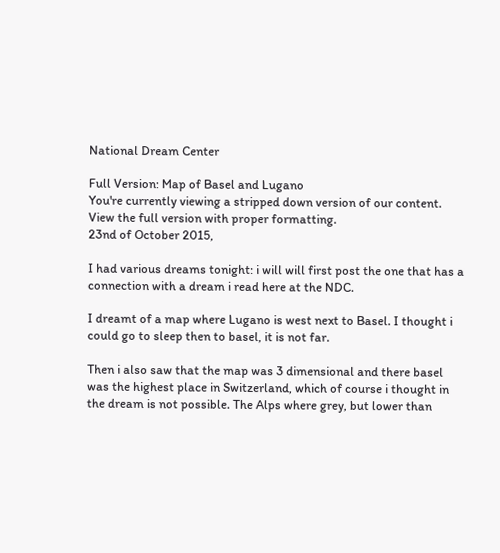National Dream Center

Full Version: Map of Basel and Lugano
You're currently viewing a stripped down version of our content. View the full version with proper formatting.
23nd of October 2015,

I had various dreams tonight: i will will first post the one that has a connection with a dream i read here at the NDC.

I dreamt of a map where Lugano is west next to Basel. I thought i could go to sleep then to basel, it is not far.

Then i also saw that the map was 3 dimensional and there basel was the highest place in Switzerland, which of course i thought in the dream is not possible. The Alps where grey, but lower than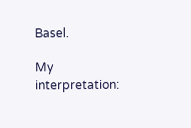Basel.

My interpretation: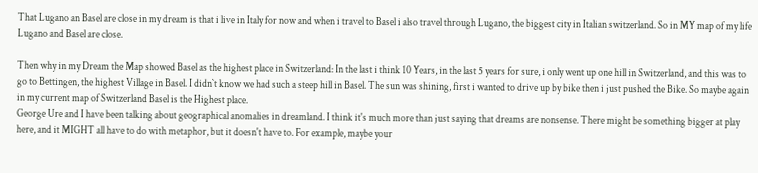That Lugano an Basel are close in my dream is that i live in Italy for now and when i travel to Basel i also travel through Lugano, the biggest city in Italian switzerland. So in MY map of my life Lugano and Basel are close.

Then why in my Dream the Map showed Basel as the highest place in Switzerland: In the last i think 10 Years, in the last 5 years for sure, i only went up one hill in Switzerland, and this was to go to Bettingen, the highest Village in Basel. I didn`t know we had such a steep hill in Basel. The sun was shining, first i wanted to drive up by bike then i just pushed the Bike. So maybe again in my current map of Switzerland Basel is the Highest place.
George Ure and I have been talking about geographical anomalies in dreamland. I think it's much more than just saying that dreams are nonsense. There might be something bigger at play here, and it MIGHT all have to do with metaphor, but it doesn't have to. For example, maybe your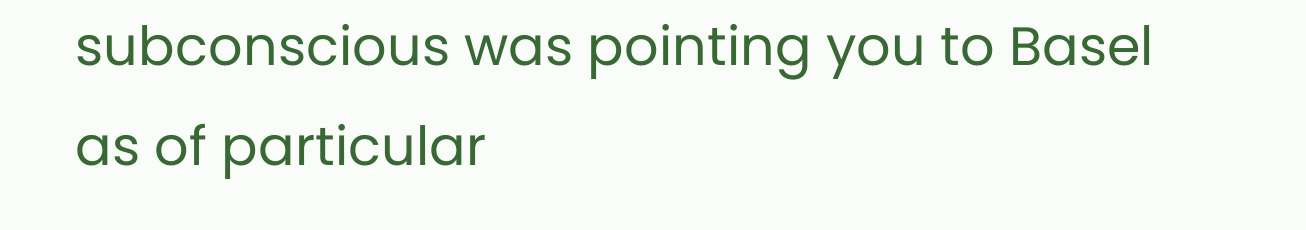subconscious was pointing you to Basel as of particular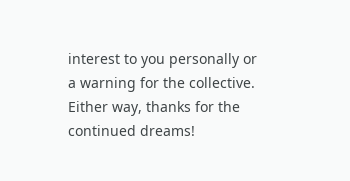interest to you personally or a warning for the collective. Either way, thanks for the continued dreams!